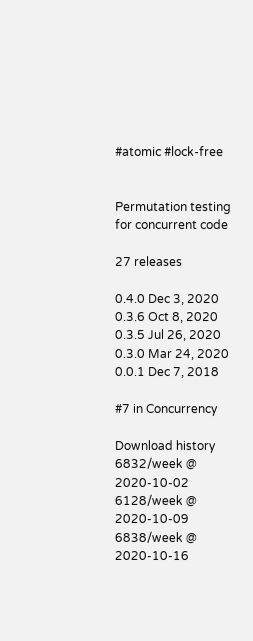#atomic #lock-free


Permutation testing for concurrent code

27 releases

0.4.0 Dec 3, 2020
0.3.6 Oct 8, 2020
0.3.5 Jul 26, 2020
0.3.0 Mar 24, 2020
0.0.1 Dec 7, 2018

#7 in Concurrency

Download history 6832/week @ 2020-10-02 6128/week @ 2020-10-09 6838/week @ 2020-10-16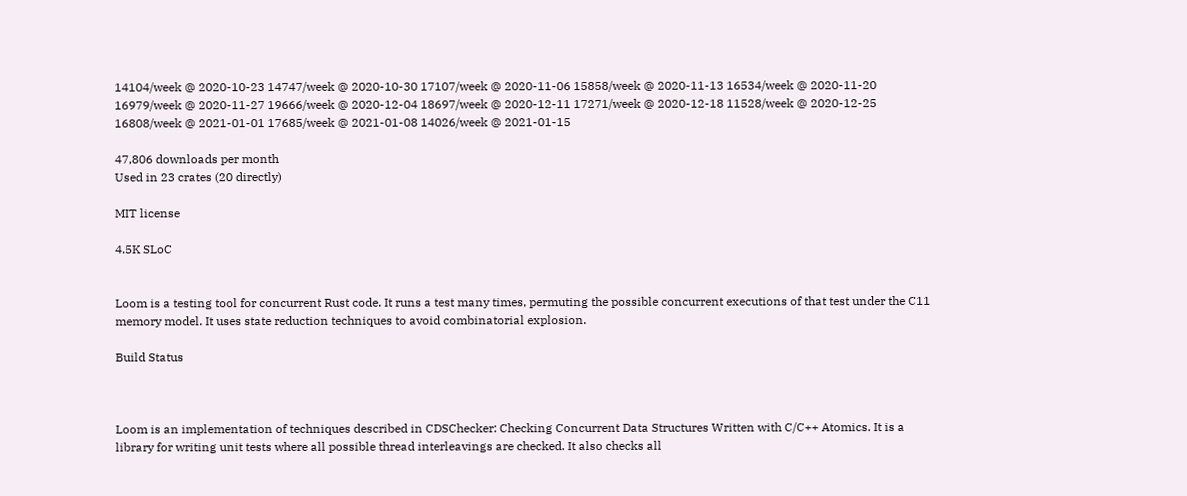14104/week @ 2020-10-23 14747/week @ 2020-10-30 17107/week @ 2020-11-06 15858/week @ 2020-11-13 16534/week @ 2020-11-20 16979/week @ 2020-11-27 19666/week @ 2020-12-04 18697/week @ 2020-12-11 17271/week @ 2020-12-18 11528/week @ 2020-12-25 16808/week @ 2021-01-01 17685/week @ 2021-01-08 14026/week @ 2021-01-15

47,806 downloads per month
Used in 23 crates (20 directly)

MIT license

4.5K SLoC


Loom is a testing tool for concurrent Rust code. It runs a test many times, permuting the possible concurrent executions of that test under the C11 memory model. It uses state reduction techniques to avoid combinatorial explosion.

Build Status



Loom is an implementation of techniques described in CDSChecker: Checking Concurrent Data Structures Written with C/C++ Atomics. It is a library for writing unit tests where all possible thread interleavings are checked. It also checks all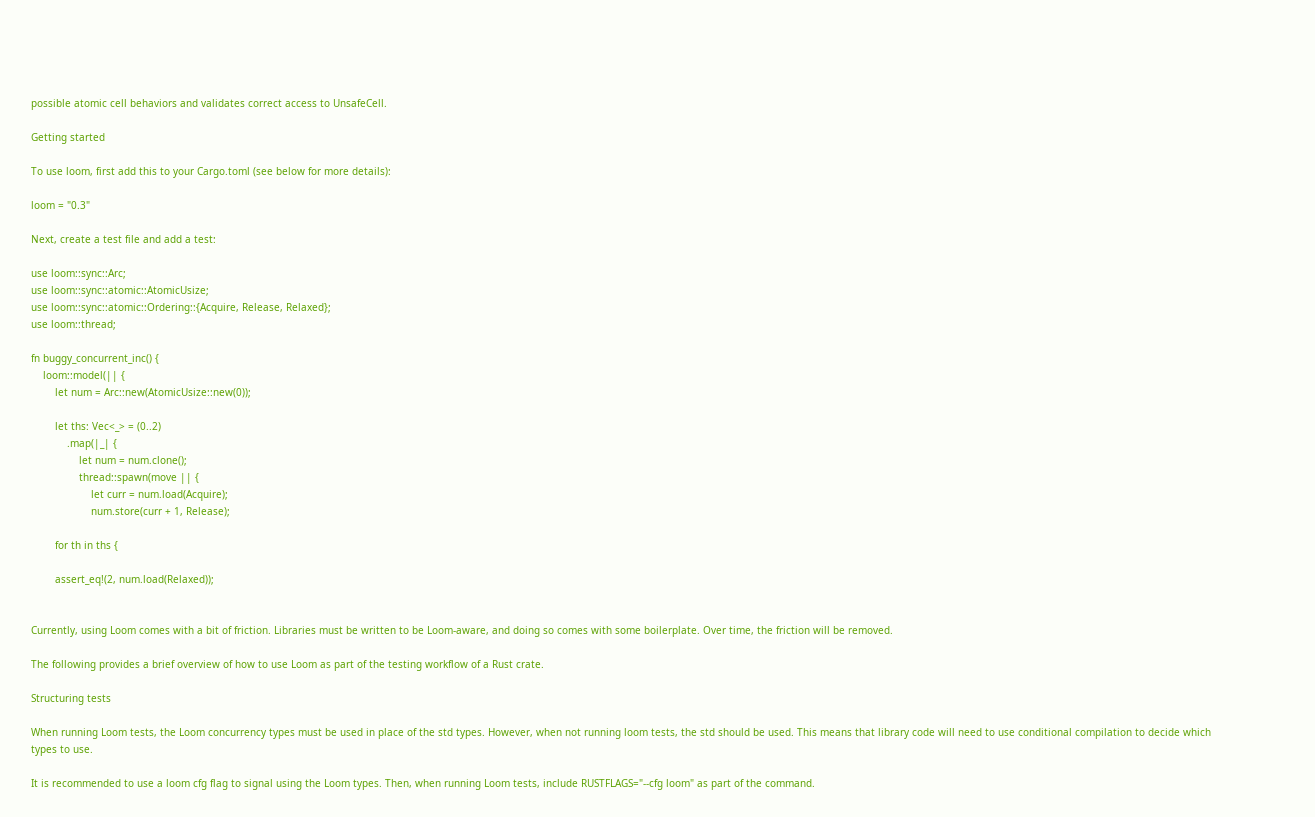possible atomic cell behaviors and validates correct access to UnsafeCell.

Getting started

To use loom, first add this to your Cargo.toml (see below for more details):

loom = "0.3"

Next, create a test file and add a test:

use loom::sync::Arc;
use loom::sync::atomic::AtomicUsize;
use loom::sync::atomic::Ordering::{Acquire, Release, Relaxed};
use loom::thread;

fn buggy_concurrent_inc() {
    loom::model(|| {
        let num = Arc::new(AtomicUsize::new(0));

        let ths: Vec<_> = (0..2)
            .map(|_| {
                let num = num.clone();
                thread::spawn(move || {
                    let curr = num.load(Acquire);
                    num.store(curr + 1, Release);

        for th in ths {

        assert_eq!(2, num.load(Relaxed));


Currently, using Loom comes with a bit of friction. Libraries must be written to be Loom-aware, and doing so comes with some boilerplate. Over time, the friction will be removed.

The following provides a brief overview of how to use Loom as part of the testing workflow of a Rust crate.

Structuring tests

When running Loom tests, the Loom concurrency types must be used in place of the std types. However, when not running loom tests, the std should be used. This means that library code will need to use conditional compilation to decide which types to use.

It is recommended to use a loom cfg flag to signal using the Loom types. Then, when running Loom tests, include RUSTFLAGS="--cfg loom" as part of the command.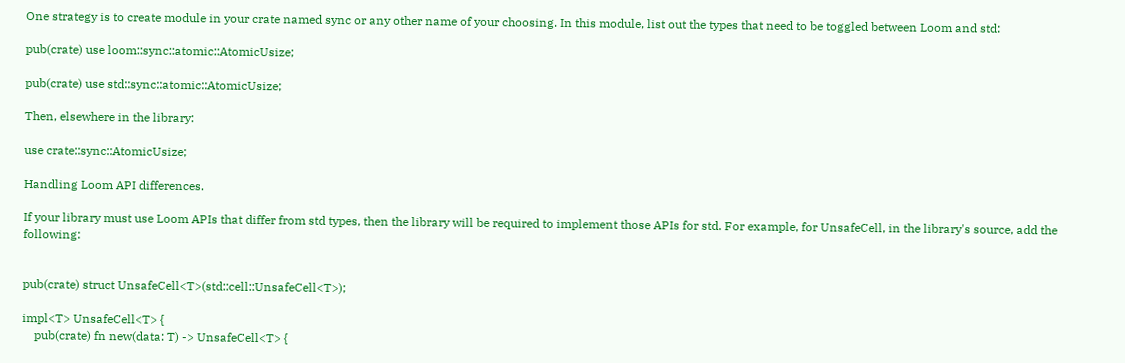One strategy is to create module in your crate named sync or any other name of your choosing. In this module, list out the types that need to be toggled between Loom and std:

pub(crate) use loom::sync::atomic::AtomicUsize;

pub(crate) use std::sync::atomic::AtomicUsize;

Then, elsewhere in the library:

use crate::sync::AtomicUsize;

Handling Loom API differences.

If your library must use Loom APIs that differ from std types, then the library will be required to implement those APIs for std. For example, for UnsafeCell, in the library's source, add the following:


pub(crate) struct UnsafeCell<T>(std::cell::UnsafeCell<T>);

impl<T> UnsafeCell<T> {
    pub(crate) fn new(data: T) -> UnsafeCell<T> {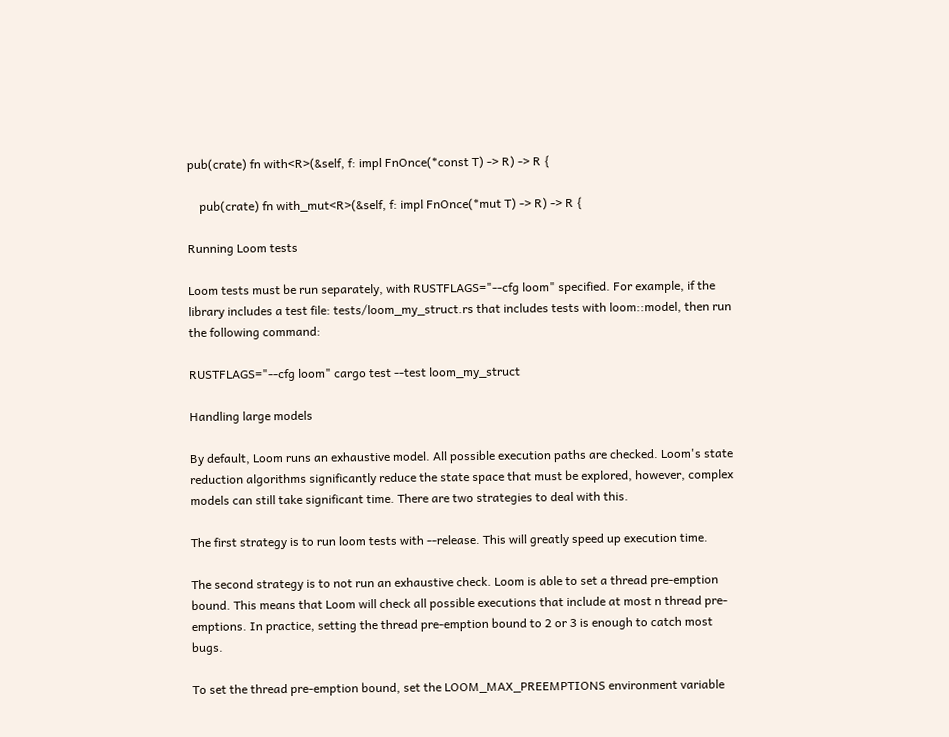pub(crate) fn with<R>(&self, f: impl FnOnce(*const T) -> R) -> R {

    pub(crate) fn with_mut<R>(&self, f: impl FnOnce(*mut T) -> R) -> R {

Running Loom tests

Loom tests must be run separately, with RUSTFLAGS="--cfg loom" specified. For example, if the library includes a test file: tests/loom_my_struct.rs that includes tests with loom::model, then run the following command:

RUSTFLAGS="--cfg loom" cargo test --test loom_my_struct

Handling large models

By default, Loom runs an exhaustive model. All possible execution paths are checked. Loom's state reduction algorithms significantly reduce the state space that must be explored, however, complex models can still take significant time. There are two strategies to deal with this.

The first strategy is to run loom tests with --release. This will greatly speed up execution time.

The second strategy is to not run an exhaustive check. Loom is able to set a thread pre-emption bound. This means that Loom will check all possible executions that include at most n thread pre-emptions. In practice, setting the thread pre-emption bound to 2 or 3 is enough to catch most bugs.

To set the thread pre-emption bound, set the LOOM_MAX_PREEMPTIONS environment variable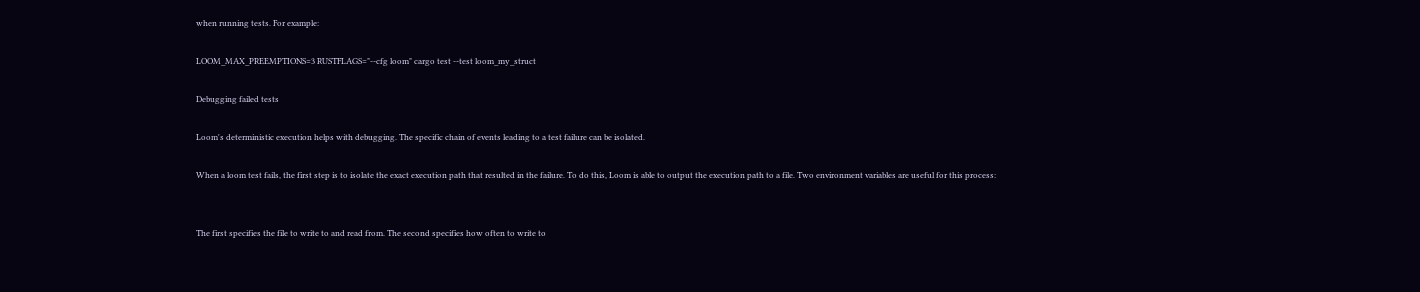when running tests. For example:

LOOM_MAX_PREEMPTIONS=3 RUSTFLAGS="--cfg loom" cargo test --test loom_my_struct

Debugging failed tests

Loom's deterministic execution helps with debugging. The specific chain of events leading to a test failure can be isolated.

When a loom test fails, the first step is to isolate the exact execution path that resulted in the failure. To do this, Loom is able to output the execution path to a file. Two environment variables are useful for this process:


The first specifies the file to write to and read from. The second specifies how often to write to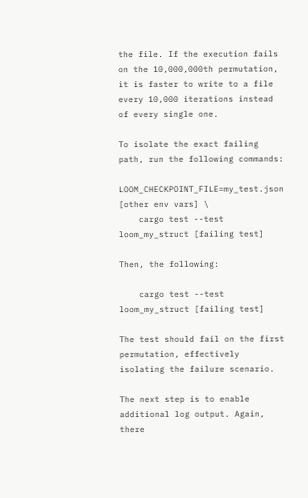the file. If the execution fails on the 10,000,000th permutation, it is faster to write to a file every 10,000 iterations instead of every single one.

To isolate the exact failing path, run the following commands:

LOOM_CHECKPOINT_FILE=my_test.json [other env vars] \
    cargo test --test loom_my_struct [failing test]

Then, the following:

    cargo test --test loom_my_struct [failing test]

The test should fail on the first permutation, effectively isolating the failure scenario.

The next step is to enable additional log output. Again, there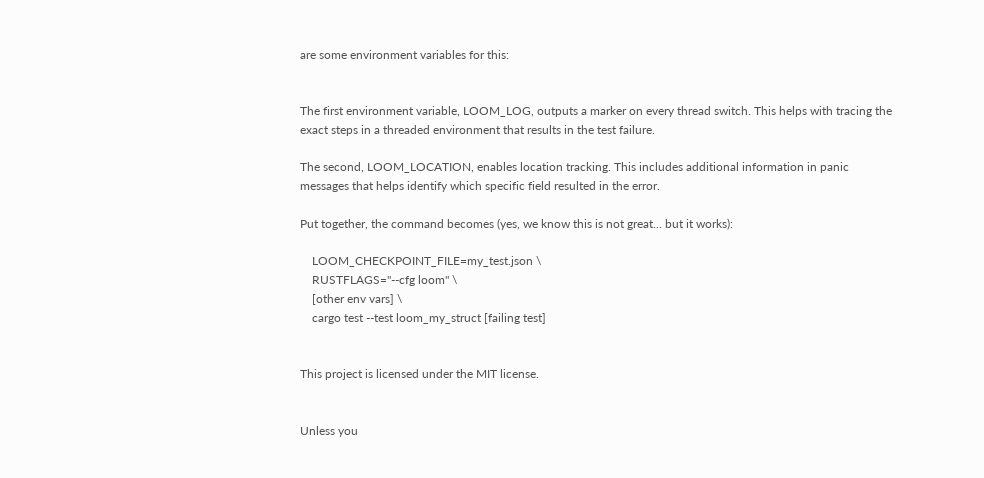are some environment variables for this:


The first environment variable, LOOM_LOG, outputs a marker on every thread switch. This helps with tracing the exact steps in a threaded environment that results in the test failure.

The second, LOOM_LOCATION, enables location tracking. This includes additional information in panic messages that helps identify which specific field resulted in the error.

Put together, the command becomes (yes, we know this is not great... but it works):

    LOOM_CHECKPOINT_FILE=my_test.json \
    RUSTFLAGS="--cfg loom" \
    [other env vars] \
    cargo test --test loom_my_struct [failing test]


This project is licensed under the MIT license.


Unless you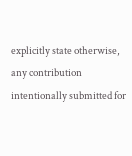explicitly state otherwise, any contribution intentionally submitted for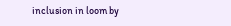inclusion in loom by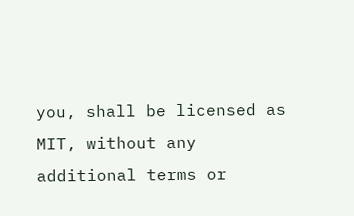you, shall be licensed as MIT, without any additional terms or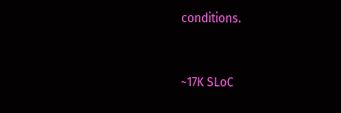conditions.


~17K SLoC